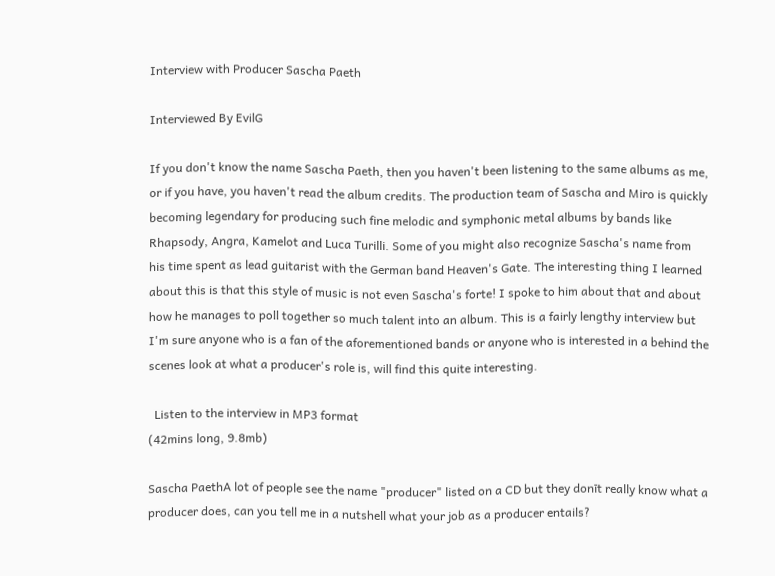Interview with Producer Sascha Paeth

Interviewed By EvilG

If you don't know the name Sascha Paeth, then you haven't been listening to the same albums as me, or if you have, you haven't read the album credits. The production team of Sascha and Miro is quickly becoming legendary for producing such fine melodic and symphonic metal albums by bands like Rhapsody, Angra, Kamelot and Luca Turilli. Some of you might also recognize Sascha's name from his time spent as lead guitarist with the German band Heaven's Gate. The interesting thing I learned about this is that this style of music is not even Sascha's forte! I spoke to him about that and about how he manages to poll together so much talent into an album. This is a fairly lengthy interview but I'm sure anyone who is a fan of the aforementioned bands or anyone who is interested in a behind the scenes look at what a producer's role is, will find this quite interesting.

  Listen to the interview in MP3 format
(42mins long, 9.8mb)

Sascha PaethA lot of people see the name "producer" listed on a CD but they donīt really know what a producer does, can you tell me in a nutshell what your job as a producer entails?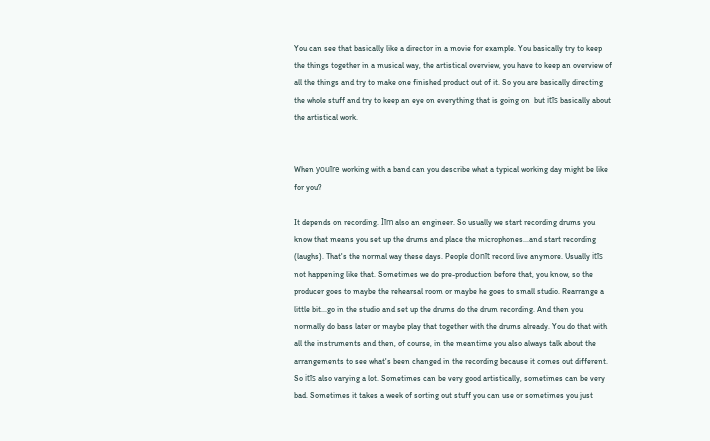You can see that basically like a director in a movie for example. You basically try to keep the things together in a musical way, the artistical overview, you have to keep an overview of all the things and try to make one finished product out of it. So you are basically directing the whole stuff and try to keep an eye on everything that is going on  but itīs basically about the artistical work.


When youīre working with a band can you describe what a typical working day might be like for you?

It depends on recording. Iīm also an engineer. So usually we start recording drums you know that means you set up the drums and place the microphones...and start recording (laughs). That's the normal way these days. People donīt record live anymore. Usually itīs not happening like that. Sometimes we do pre-production before that, you know, so the producer goes to maybe the rehearsal room or maybe he goes to small studio. Rearrange a little bit...go in the studio and set up the drums do the drum recording. And then you normally do bass later or maybe play that together with the drums already. You do that with all the instruments and then, of course, in the meantime you also always talk about the arrangements to see what's been changed in the recording because it comes out different. So itīs also varying a lot. Sometimes can be very good artistically, sometimes can be very bad. Sometimes it takes a week of sorting out stuff you can use or sometimes you just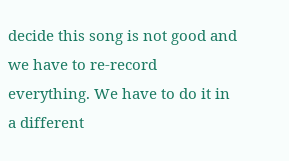decide this song is not good and we have to re-record everything. We have to do it in a different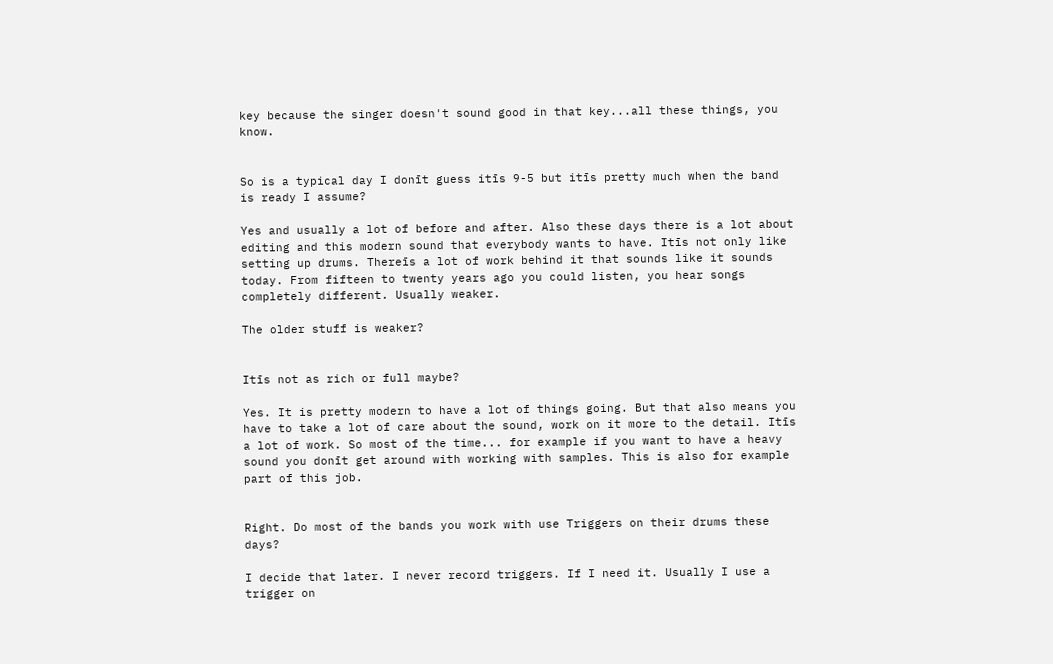key because the singer doesn't sound good in that key...all these things, you know.


So is a typical day I donīt guess itīs 9-5 but itīs pretty much when the band is ready I assume?

Yes and usually a lot of before and after. Also these days there is a lot about editing and this modern sound that everybody wants to have. Itīs not only like setting up drums. Thereīs a lot of work behind it that sounds like it sounds today. From fifteen to twenty years ago you could listen, you hear songs completely different. Usually weaker.

The older stuff is weaker?


Itīs not as rich or full maybe?

Yes. It is pretty modern to have a lot of things going. But that also means you have to take a lot of care about the sound, work on it more to the detail. Itīs a lot of work. So most of the time... for example if you want to have a heavy sound you donīt get around with working with samples. This is also for example part of this job.


Right. Do most of the bands you work with use Triggers on their drums these days?

I decide that later. I never record triggers. If I need it. Usually I use a trigger on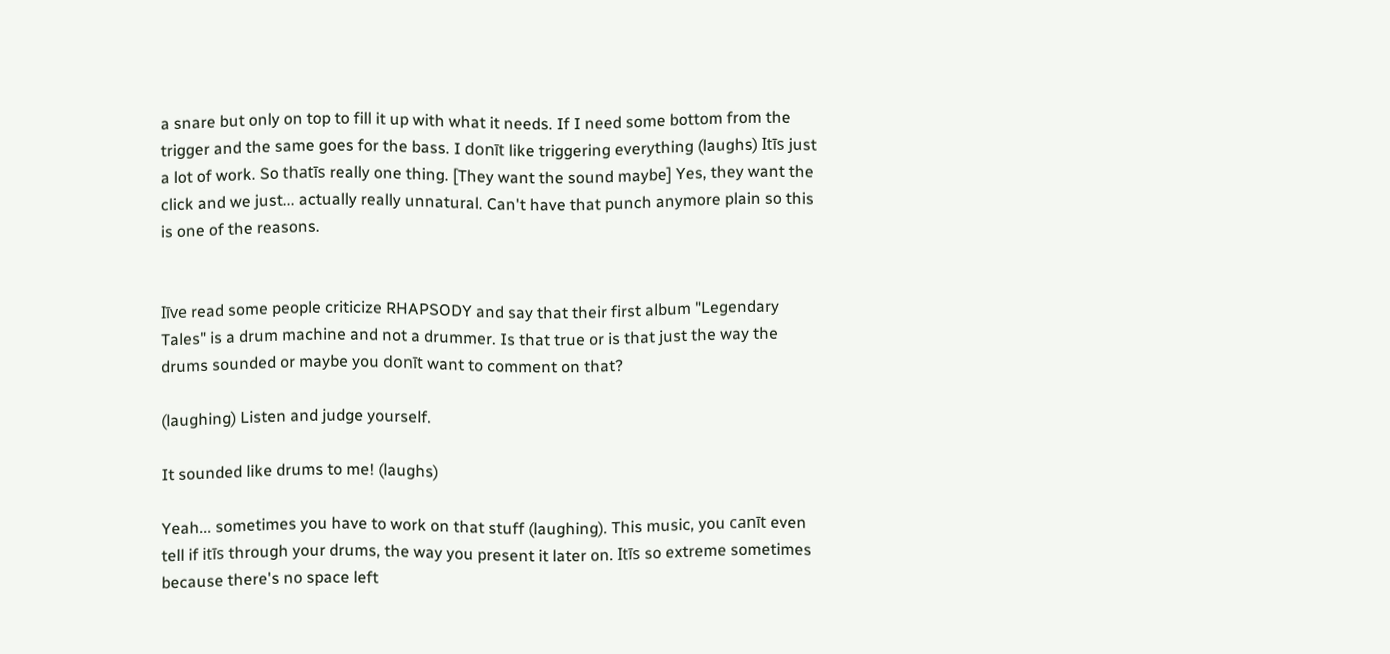a snare but only on top to fill it up with what it needs. If I need some bottom from the trigger and the same goes for the bass. I donīt like triggering everything (laughs) Itīs just a lot of work. So thatīs really one thing. [They want the sound maybe] Yes, they want the click and we just... actually really unnatural. Can't have that punch anymore plain so this is one of the reasons.


Iīve read some people criticize RHAPSODY and say that their first album "Legendary Tales" is a drum machine and not a drummer. Is that true or is that just the way the drums sounded or maybe you donīt want to comment on that?

(laughing) Listen and judge yourself.

It sounded like drums to me! (laughs)

Yeah... sometimes you have to work on that stuff (laughing). This music, you canīt even tell if itīs through your drums, the way you present it later on. Itīs so extreme sometimes because there's no space left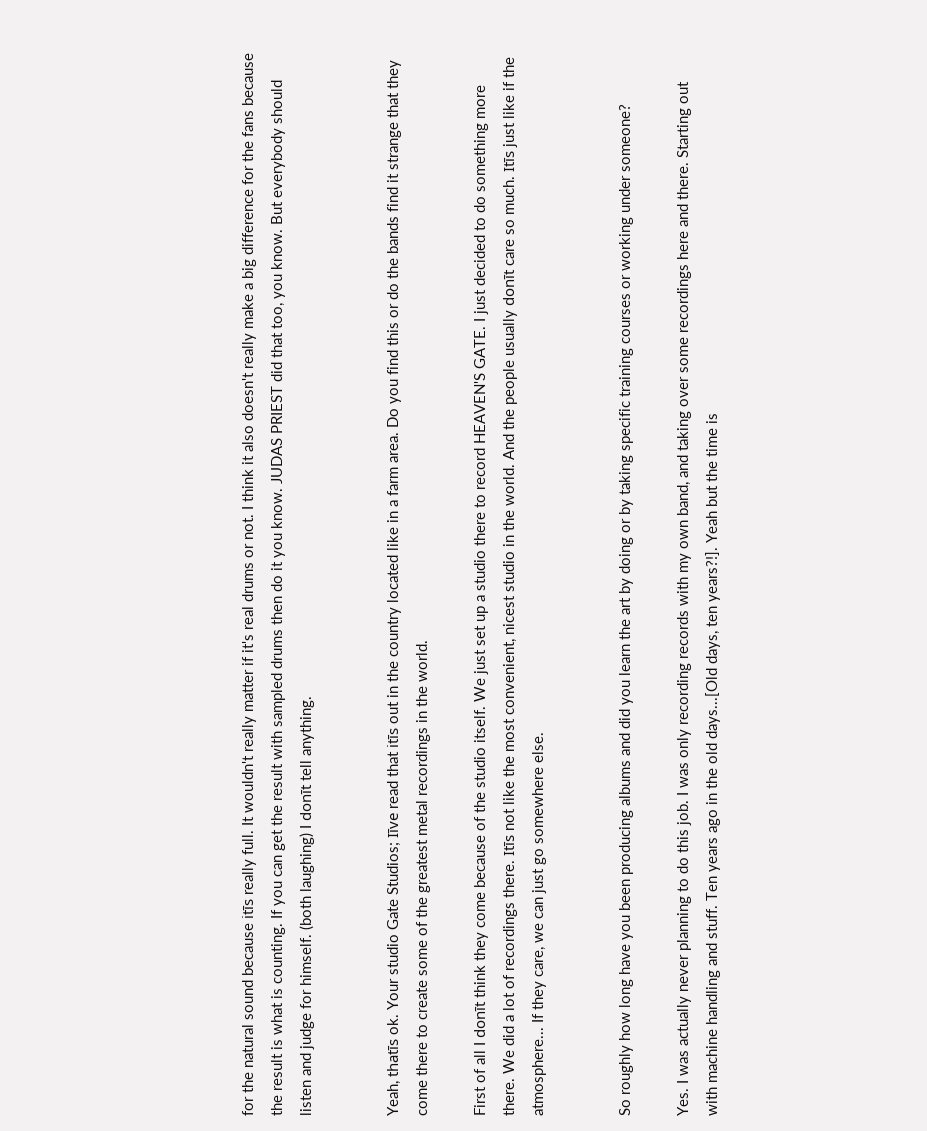for the natural sound because itīs really full. It wouldn't really matter if it's real drums or not. I think it also doesn't really make a big difference for the fans because the result is what is counting. If you can get the result with sampled drums then do it you know. JUDAS PRIEST did that too, you know. But everybody should listen and judge for himself. (both laughing) I donīt tell anything.


Yeah, thatīs ok. Your studio Gate Studios; Iīve read that itīs out in the country located like in a farm area. Do you find this or do the bands find it strange that they come there to create some of the greatest metal recordings in the world.

First of all I donīt think they come because of the studio itself. We just set up a studio there to record HEAVEN'S GATE. I just decided to do something more there. We did a lot of recordings there. Itīs not like the most convenient, nicest studio in the world. And the people usually donīt care so much. Itīs just like if the atmosphere... If they care, we can just go somewhere else.


So roughly how long have you been producing albums and did you learn the art by doing or by taking specific training courses or working under someone?

Yes. I was actually never planning to do this job. I was only recording records with my own band, and taking over some recordings here and there. Starting out with machine handling and stuff. Ten years ago in the old days...[Old days, ten years?!]. Yeah but the time is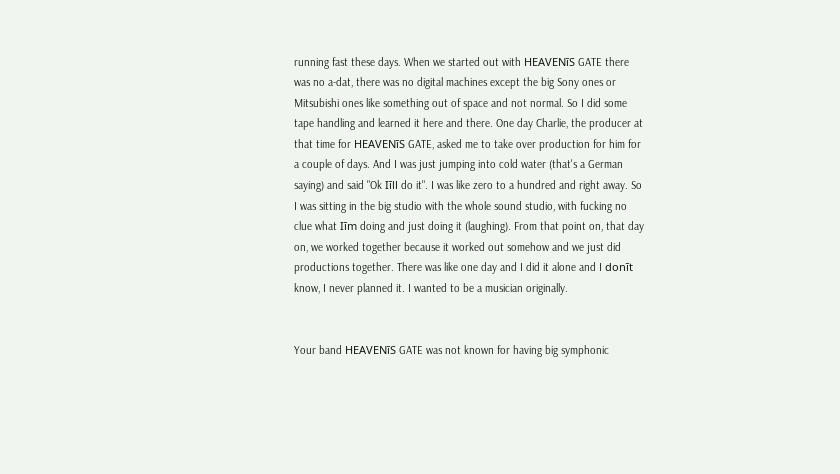running fast these days. When we started out with HEAVENīS GATE there was no a-dat, there was no digital machines except the big Sony ones or Mitsubishi ones like something out of space and not normal. So I did some tape handling and learned it here and there. One day Charlie, the producer at that time for HEAVENīS GATE, asked me to take over production for him for a couple of days. And I was just jumping into cold water (that's a German saying) and said "Ok Iīll do it". I was like zero to a hundred and right away. So I was sitting in the big studio with the whole sound studio, with fucking no clue what Iīm doing and just doing it (laughing). From that point on, that day on, we worked together because it worked out somehow and we just did productions together. There was like one day and I did it alone and I donīt know, I never planned it. I wanted to be a musician originally.


Your band HEAVENīS GATE was not known for having big symphonic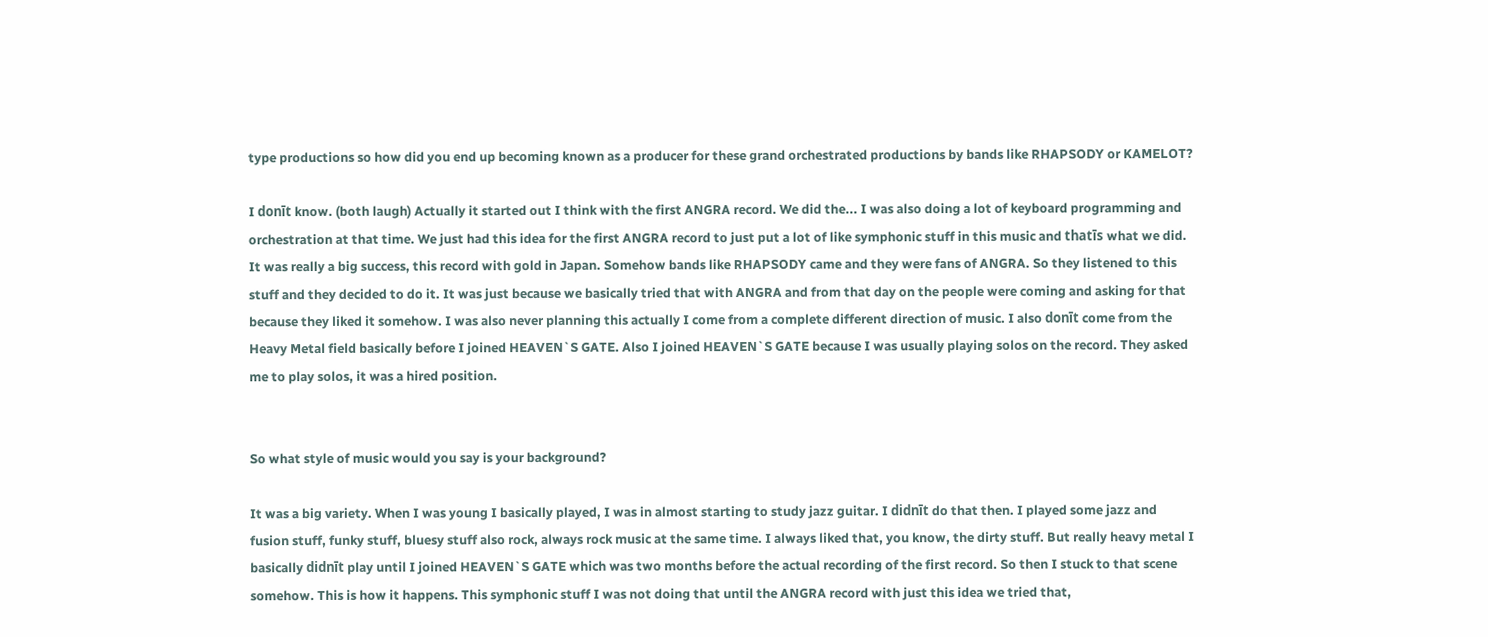type productions so how did you end up becoming known as a producer for these grand orchestrated productions by bands like RHAPSODY or KAMELOT?

I donīt know. (both laugh) Actually it started out I think with the first ANGRA record. We did the... I was also doing a lot of keyboard programming and orchestration at that time. We just had this idea for the first ANGRA record to just put a lot of like symphonic stuff in this music and thatīs what we did. It was really a big success, this record with gold in Japan. Somehow bands like RHAPSODY came and they were fans of ANGRA. So they listened to this stuff and they decided to do it. It was just because we basically tried that with ANGRA and from that day on the people were coming and asking for that because they liked it somehow. I was also never planning this actually I come from a complete different direction of music. I also donīt come from the Heavy Metal field basically before I joined HEAVEN`S GATE. Also I joined HEAVEN`S GATE because I was usually playing solos on the record. They asked me to play solos, it was a hired position.


So what style of music would you say is your background?

It was a big variety. When I was young I basically played, I was in almost starting to study jazz guitar. I didnīt do that then. I played some jazz and fusion stuff, funky stuff, bluesy stuff also rock, always rock music at the same time. I always liked that, you know, the dirty stuff. But really heavy metal I basically didnīt play until I joined HEAVEN`S GATE which was two months before the actual recording of the first record. So then I stuck to that scene somehow. This is how it happens. This symphonic stuff I was not doing that until the ANGRA record with just this idea we tried that,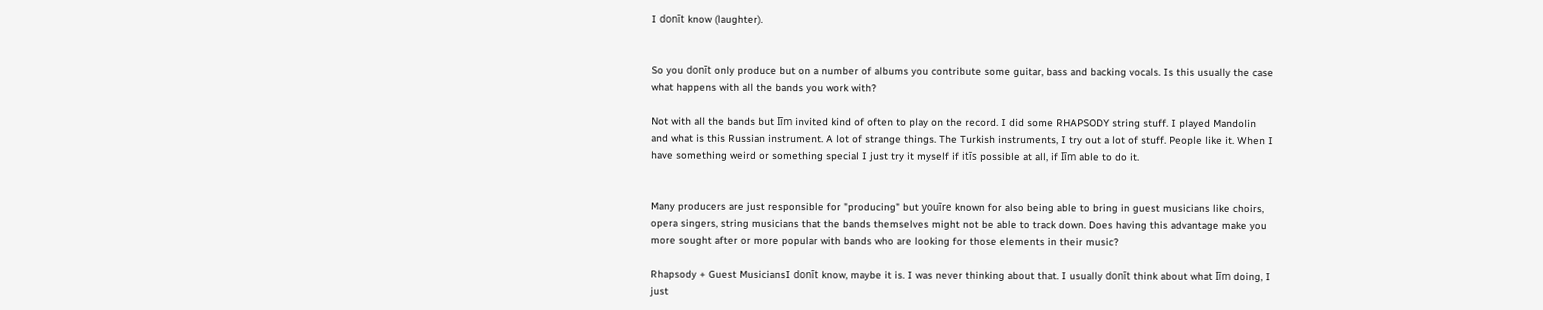I donīt know (laughter).


So you donīt only produce but on a number of albums you contribute some guitar, bass and backing vocals. Is this usually the case what happens with all the bands you work with?

Not with all the bands but Iīm invited kind of often to play on the record. I did some RHAPSODY string stuff. I played Mandolin and what is this Russian instrument. A lot of strange things. The Turkish instruments, I try out a lot of stuff. People like it. When I have something weird or something special I just try it myself if itīs possible at all, if Iīm able to do it.


Many producers are just responsible for "producing" but youīre known for also being able to bring in guest musicians like choirs, opera singers, string musicians that the bands themselves might not be able to track down. Does having this advantage make you more sought after or more popular with bands who are looking for those elements in their music?

Rhapsody + Guest MusiciansI donīt know, maybe it is. I was never thinking about that. I usually donīt think about what Iīm doing, I just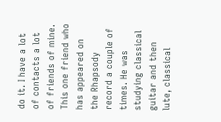do it. I have a lot of contacts a lot of friends of mine. This one friend who has appeared on the Rhapsody record a couple of times. He was studying classical guitar and then lute, classical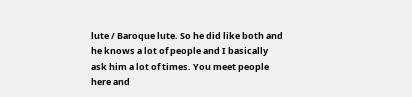lute / Baroque lute. So he did like both and he knows a lot of people and I basically ask him a lot of times. You meet people here and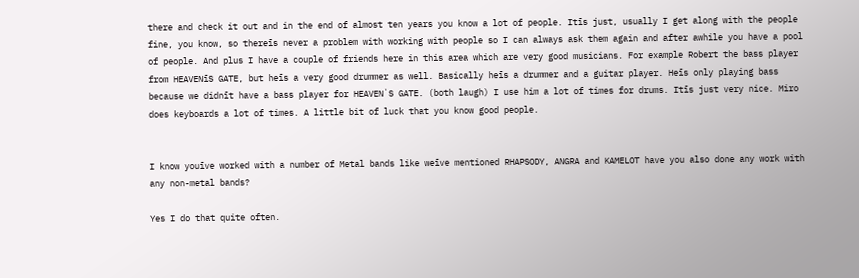there and check it out and in the end of almost ten years you know a lot of people. Itīs just, usually I get along with the people fine, you know, so thereīs never a problem with working with people so I can always ask them again and after awhile you have a pool of people. And plus I have a couple of friends here in this area which are very good musicians. For example Robert the bass player from HEAVENīS GATE, but heīs a very good drummer as well. Basically heīs a drummer and a guitar player. Heīs only playing bass because we didnīt have a bass player for HEAVEN`S GATE. (both laugh) I use him a lot of times for drums. Itīs just very nice. Miro does keyboards a lot of times. A little bit of luck that you know good people.


I know youīve worked with a number of Metal bands like weīve mentioned RHAPSODY, ANGRA and KAMELOT have you also done any work with any non-metal bands?

Yes I do that quite often.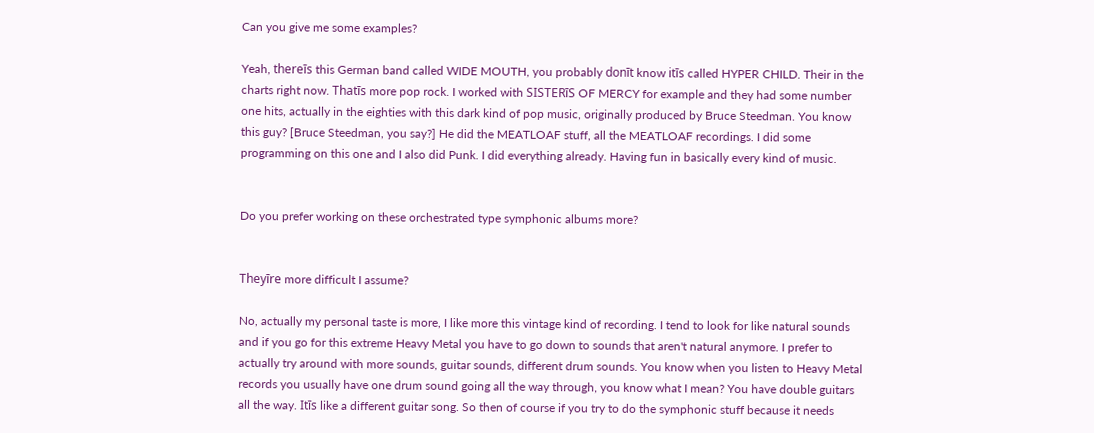Can you give me some examples?

Yeah, thereīs this German band called WIDE MOUTH, you probably donīt know itīs called HYPER CHILD. Their in the charts right now. Thatīs more pop rock. I worked with SISTERīS OF MERCY for example and they had some number one hits, actually in the eighties with this dark kind of pop music, originally produced by Bruce Steedman. You know this guy? [Bruce Steedman, you say?] He did the MEATLOAF stuff, all the MEATLOAF recordings. I did some programming on this one and I also did Punk. I did everything already. Having fun in basically every kind of music.


Do you prefer working on these orchestrated type symphonic albums more?


Theyīre more difficult I assume?

No, actually my personal taste is more, I like more this vintage kind of recording. I tend to look for like natural sounds and if you go for this extreme Heavy Metal you have to go down to sounds that aren't natural anymore. I prefer to actually try around with more sounds, guitar sounds, different drum sounds. You know when you listen to Heavy Metal records you usually have one drum sound going all the way through, you know what I mean? You have double guitars all the way. Itīs like a different guitar song. So then of course if you try to do the symphonic stuff because it needs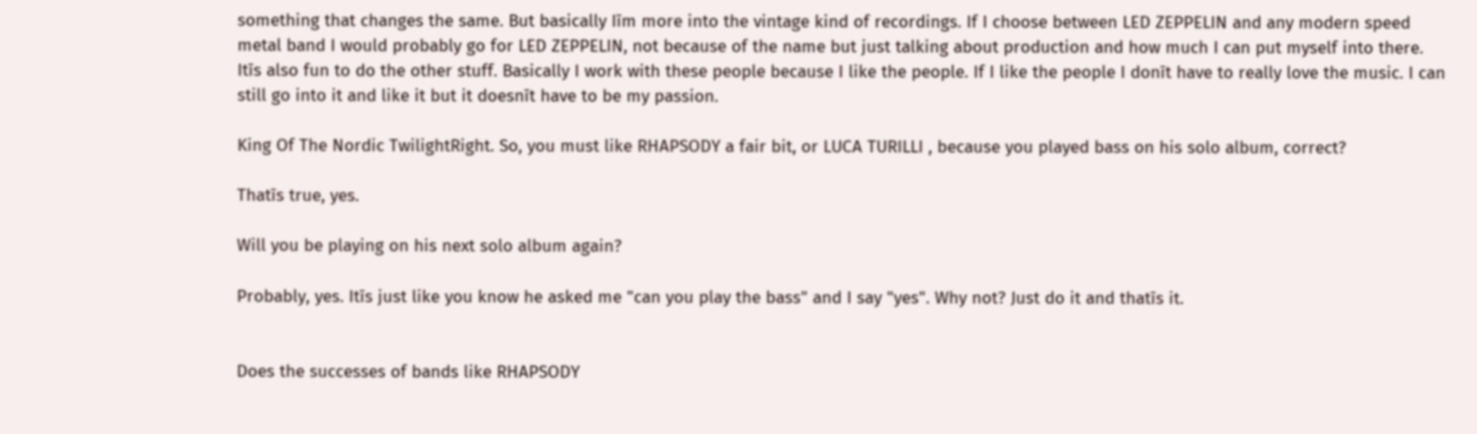something that changes the same. But basically Iīm more into the vintage kind of recordings. If I choose between LED ZEPPELIN and any modern speed metal band I would probably go for LED ZEPPELIN, not because of the name but just talking about production and how much I can put myself into there. Itīs also fun to do the other stuff. Basically I work with these people because I like the people. If I like the people I donīt have to really love the music. I can still go into it and like it but it doesnīt have to be my passion.

King Of The Nordic TwilightRight. So, you must like RHAPSODY a fair bit, or LUCA TURILLI , because you played bass on his solo album, correct?

Thatīs true, yes.

Will you be playing on his next solo album again?

Probably, yes. Itīs just like you know he asked me "can you play the bass" and I say "yes". Why not? Just do it and thatīs it.


Does the successes of bands like RHAPSODY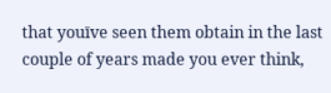that youīve seen them obtain in the last couple of years made you ever think,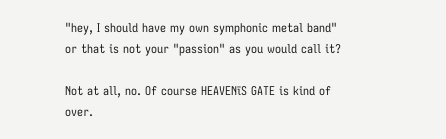"hey, I should have my own symphonic metal band" or that is not your "passion" as you would call it?

Not at all, no. Of course HEAVENīS GATE is kind of over.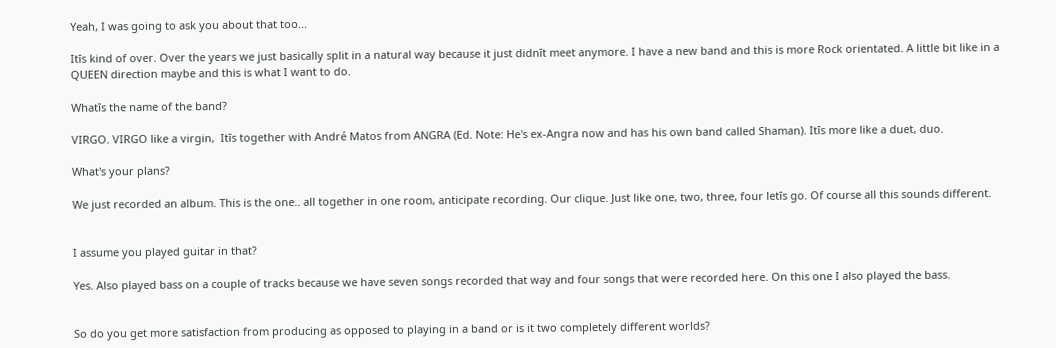Yeah, I was going to ask you about that too...

Itīs kind of over. Over the years we just basically split in a natural way because it just didnīt meet anymore. I have a new band and this is more Rock orientated. A little bit like in a QUEEN direction maybe and this is what I want to do.

Whatīs the name of the band?

VIRGO. VIRGO like a virgin,  Itīs together with André Matos from ANGRA (Ed. Note: He's ex-Angra now and has his own band called Shaman). Itīs more like a duet, duo.

What's your plans?

We just recorded an album. This is the one.. all together in one room, anticipate recording. Our clique. Just like one, two, three, four letīs go. Of course all this sounds different.


I assume you played guitar in that?

Yes. Also played bass on a couple of tracks because we have seven songs recorded that way and four songs that were recorded here. On this one I also played the bass.


So do you get more satisfaction from producing as opposed to playing in a band or is it two completely different worlds?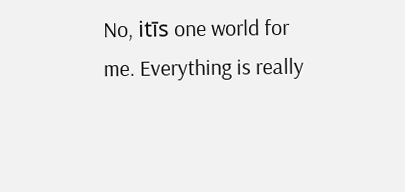No, itīs one world for me. Everything is really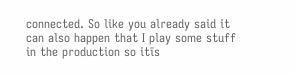connected. So like you already said it can also happen that I play some stuff in the production so itīs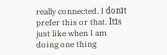really connected. I donīt prefer this or that. Itīs just like when I am doing one thing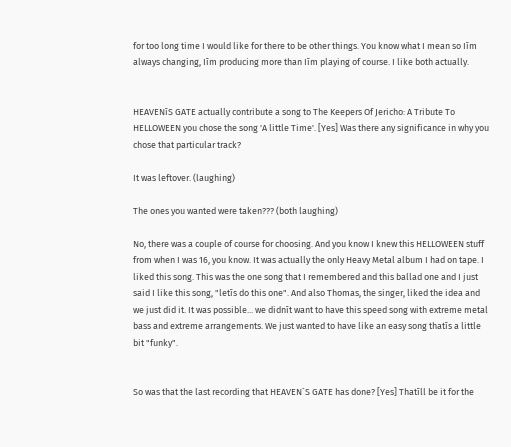for too long time I would like for there to be other things. You know what I mean so Iīm always changing, Iīm producing more than Iīm playing of course. I like both actually.


HEAVENīS GATE actually contribute a song to The Keepers Of Jericho: A Tribute To HELLOWEEN you chose the song 'A little Time'. [Yes] Was there any significance in why you chose that particular track?

It was leftover. (laughing)

The ones you wanted were taken??? (both laughing)

No, there was a couple of course for choosing. And you know I knew this HELLOWEEN stuff from when I was 16, you know. It was actually the only Heavy Metal album I had on tape. I liked this song. This was the one song that I remembered and this ballad one and I just said I like this song, "letīs do this one". And also Thomas, the singer, liked the idea and we just did it. It was possible... we didnīt want to have this speed song with extreme metal bass and extreme arrangements. We just wanted to have like an easy song thatīs a little bit "funky".


So was that the last recording that HEAVEN`S GATE has done? [Yes] Thatīll be it for the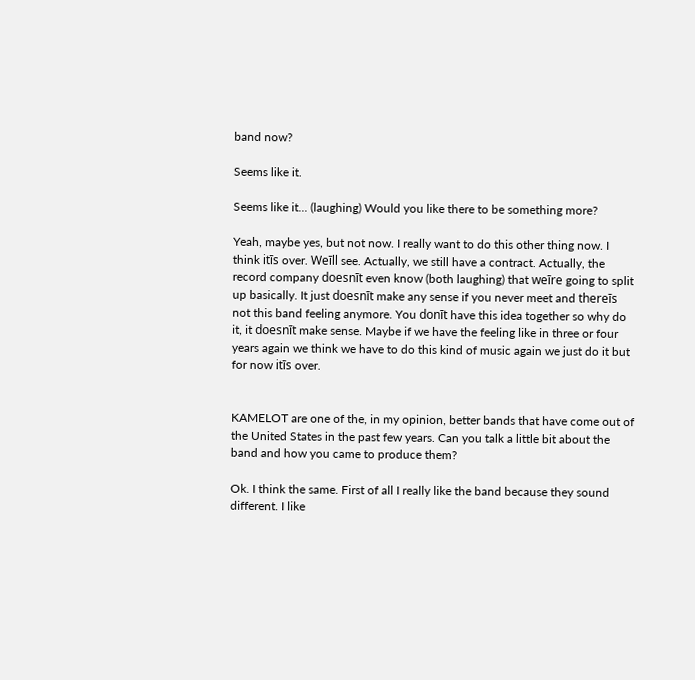band now?

Seems like it.

Seems like it... (laughing) Would you like there to be something more?

Yeah, maybe yes, but not now. I really want to do this other thing now. I think itīs over. Weīll see. Actually, we still have a contract. Actually, the record company doesnīt even know (both laughing) that weīre going to split up basically. It just doesnīt make any sense if you never meet and thereīs not this band feeling anymore. You donīt have this idea together so why do it, it doesnīt make sense. Maybe if we have the feeling like in three or four years again we think we have to do this kind of music again we just do it but for now itīs over.


KAMELOT are one of the, in my opinion, better bands that have come out of the United States in the past few years. Can you talk a little bit about the band and how you came to produce them?

Ok. I think the same. First of all I really like the band because they sound different. I like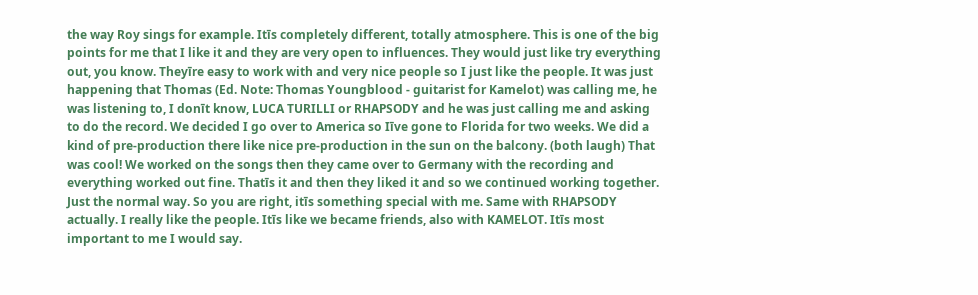the way Roy sings for example. Itīs completely different, totally atmosphere. This is one of the big points for me that I like it and they are very open to influences. They would just like try everything out, you know. Theyīre easy to work with and very nice people so I just like the people. It was just happening that Thomas (Ed. Note: Thomas Youngblood - guitarist for Kamelot) was calling me, he was listening to, I donīt know, LUCA TURILLI or RHAPSODY and he was just calling me and asking to do the record. We decided I go over to America so Iīve gone to Florida for two weeks. We did a kind of pre-production there like nice pre-production in the sun on the balcony. (both laugh) That was cool! We worked on the songs then they came over to Germany with the recording and everything worked out fine. Thatīs it and then they liked it and so we continued working together. Just the normal way. So you are right, itīs something special with me. Same with RHAPSODY actually. I really like the people. Itīs like we became friends, also with KAMELOT. Itīs most important to me I would say.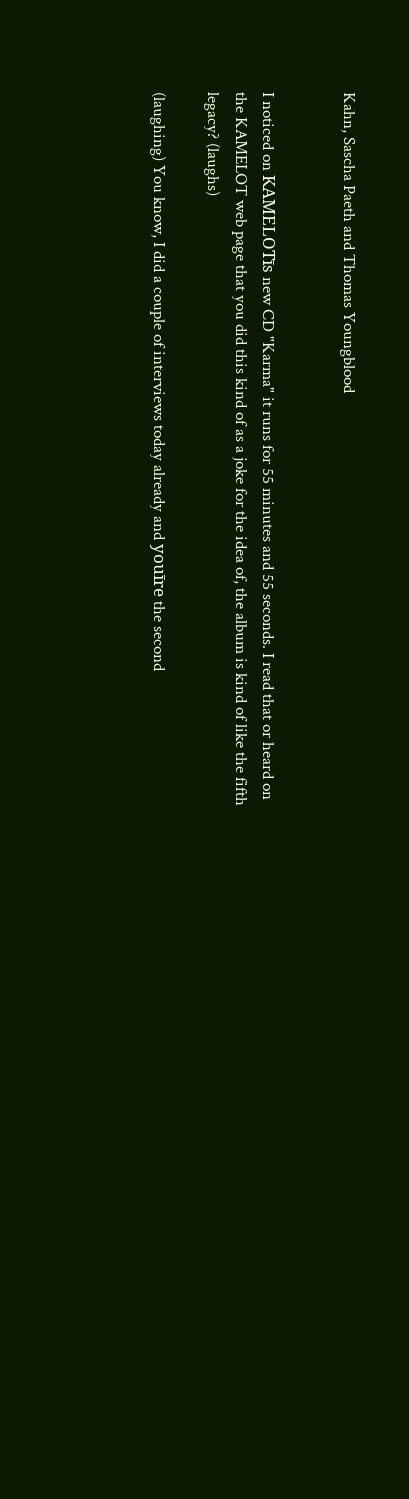Kahn, Sascha Paeth and Thomas Youngblood


I noticed on KAMELOTīs new CD "Karma" it runs for 55 minutes and 55 seconds. I read that or heard on the KAMELOT web page that you did this kind of as a joke for the idea of, the album is kind of like the fifth legacy? (laughs)

(laughing) You know, I did a couple of interviews today already and youīre the second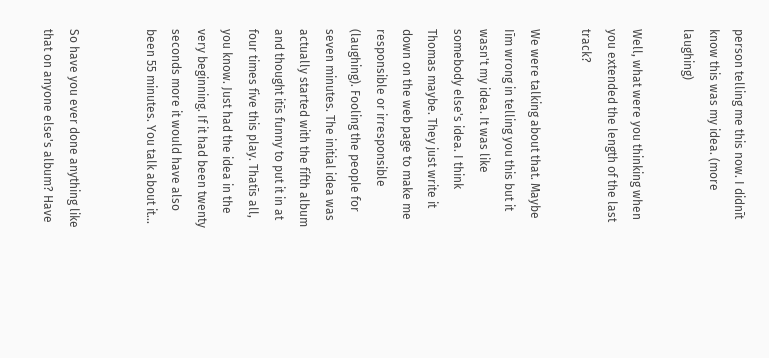person telling me this now. I didnīt know this was my idea. (more laughing)

Well, what were you thinking when you extended the length of the last track?

We were talking about that. Maybe Iīm wrong in telling you this but it wasn't my idea. It was like somebody else's idea. I think Thomas maybe. They just write it down on the web page to make me responsible or irresponsible (laughing). Fooling the people for seven minutes. The initial idea was actually started with the fifth album and thought itīs funny to put it in at four times five this play. Thatīs all, you know. Just had the idea in the very beginning. If it had been twenty seconds more it would have also been 55 minutes. You talk about it...


So have you ever done anything like that on anyone else's album? Have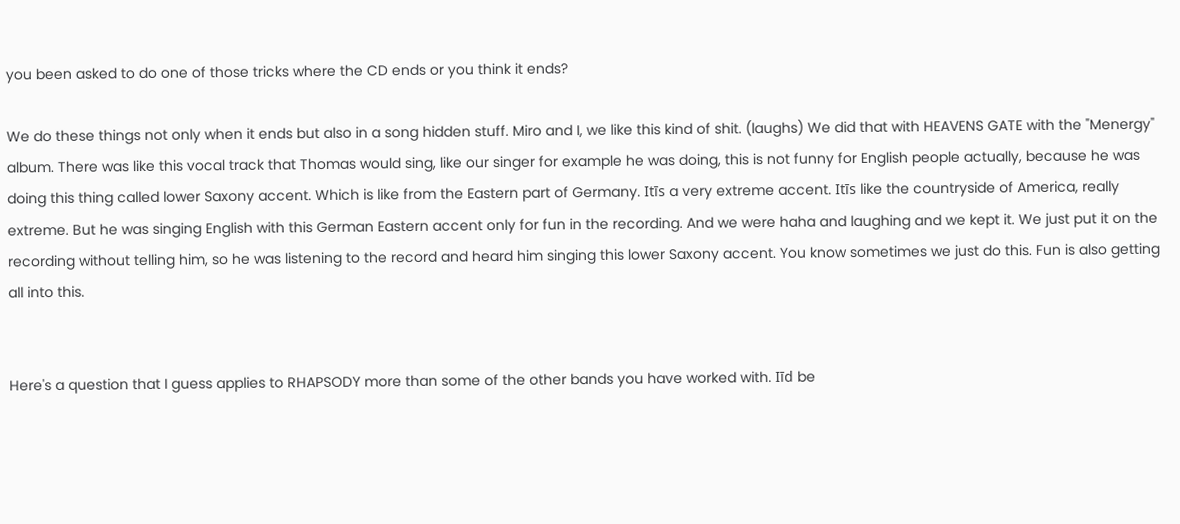you been asked to do one of those tricks where the CD ends or you think it ends?

We do these things not only when it ends but also in a song hidden stuff. Miro and I, we like this kind of shit. (laughs) We did that with HEAVENS GATE with the "Menergy" album. There was like this vocal track that Thomas would sing, like our singer for example he was doing, this is not funny for English people actually, because he was doing this thing called lower Saxony accent. Which is like from the Eastern part of Germany. Itīs a very extreme accent. Itīs like the countryside of America, really extreme. But he was singing English with this German Eastern accent only for fun in the recording. And we were haha and laughing and we kept it. We just put it on the recording without telling him, so he was listening to the record and heard him singing this lower Saxony accent. You know sometimes we just do this. Fun is also getting all into this.


Here's a question that I guess applies to RHAPSODY more than some of the other bands you have worked with. Iīd be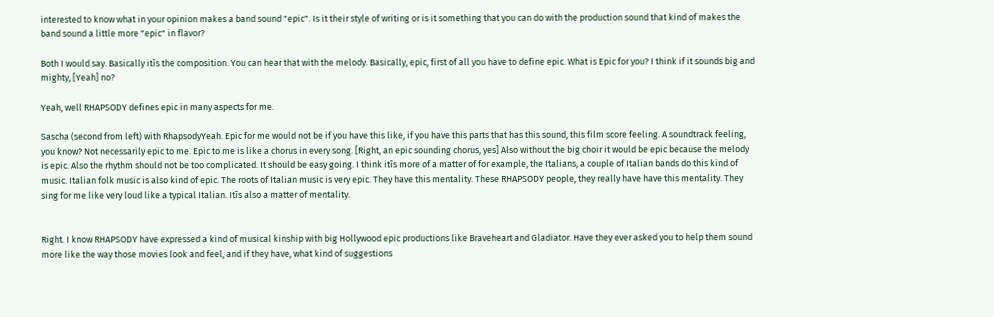interested to know what in your opinion makes a band sound "epic". Is it their style of writing or is it something that you can do with the production sound that kind of makes the band sound a little more "epic" in flavor?

Both I would say. Basically itīs the composition. You can hear that with the melody. Basically, epic, first of all you have to define epic. What is Epic for you? I think if it sounds big and mighty, [Yeah] no?

Yeah, well RHAPSODY defines epic in many aspects for me.

Sascha (second from left) with RhapsodyYeah. Epic for me would not be if you have this like, if you have this parts that has this sound, this film score feeling. A soundtrack feeling, you know? Not necessarily epic to me. Epic to me is like a chorus in every song. [Right, an epic sounding chorus, yes] Also without the big choir it would be epic because the melody is epic. Also the rhythm should not be too complicated. It should be easy going. I think itīs more of a matter of for example, the Italians, a couple of Italian bands do this kind of music. Italian folk music is also kind of epic. The roots of Italian music is very epic. They have this mentality. These RHAPSODY people, they really have have this mentality. They sing for me like very loud like a typical Italian. Itīs also a matter of mentality.


Right. I know RHAPSODY have expressed a kind of musical kinship with big Hollywood epic productions like Braveheart and Gladiator. Have they ever asked you to help them sound more like the way those movies look and feel, and if they have, what kind of suggestions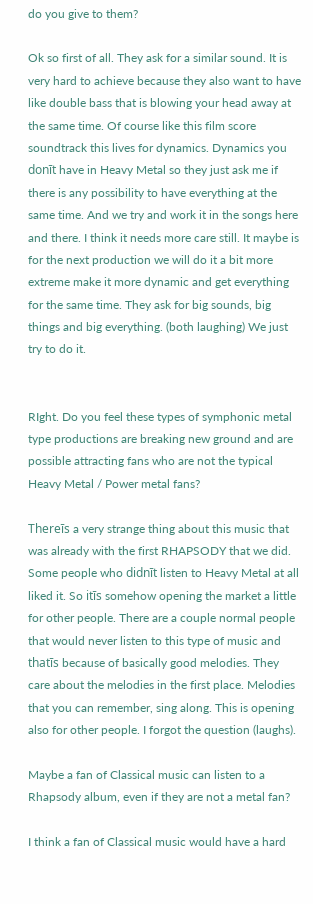do you give to them?

Ok so first of all. They ask for a similar sound. It is very hard to achieve because they also want to have like double bass that is blowing your head away at the same time. Of course like this film score soundtrack this lives for dynamics. Dynamics you donīt have in Heavy Metal so they just ask me if there is any possibility to have everything at the same time. And we try and work it in the songs here and there. I think it needs more care still. It maybe is for the next production we will do it a bit more extreme make it more dynamic and get everything for the same time. They ask for big sounds, big things and big everything. (both laughing) We just try to do it.


RIght. Do you feel these types of symphonic metal type productions are breaking new ground and are possible attracting fans who are not the typical Heavy Metal / Power metal fans?

Thereīs a very strange thing about this music that was already with the first RHAPSODY that we did. Some people who didnīt listen to Heavy Metal at all liked it. So itīs somehow opening the market a little for other people. There are a couple normal people that would never listen to this type of music and thatīs because of basically good melodies. They care about the melodies in the first place. Melodies that you can remember, sing along. This is opening also for other people. I forgot the question (laughs).

Maybe a fan of Classical music can listen to a Rhapsody album, even if they are not a metal fan?

I think a fan of Classical music would have a hard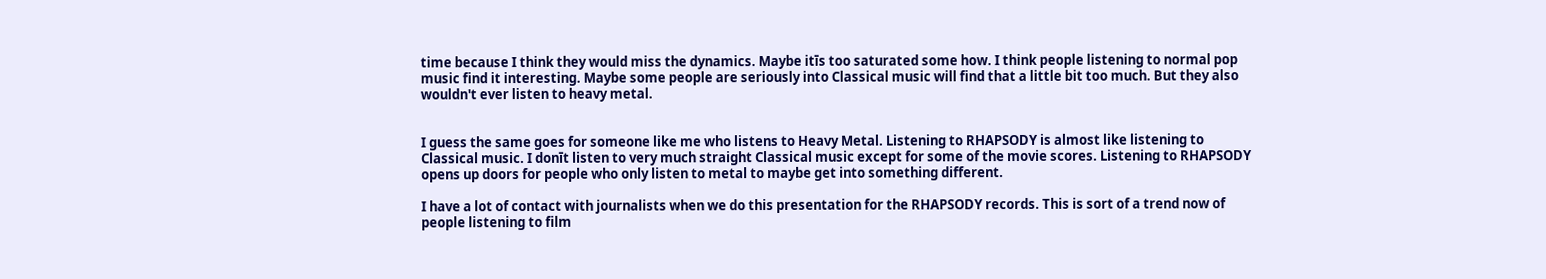time because I think they would miss the dynamics. Maybe itīs too saturated some how. I think people listening to normal pop music find it interesting. Maybe some people are seriously into Classical music will find that a little bit too much. But they also wouldn't ever listen to heavy metal.


I guess the same goes for someone like me who listens to Heavy Metal. Listening to RHAPSODY is almost like listening to Classical music. I donīt listen to very much straight Classical music except for some of the movie scores. Listening to RHAPSODY opens up doors for people who only listen to metal to maybe get into something different.

I have a lot of contact with journalists when we do this presentation for the RHAPSODY records. This is sort of a trend now of people listening to film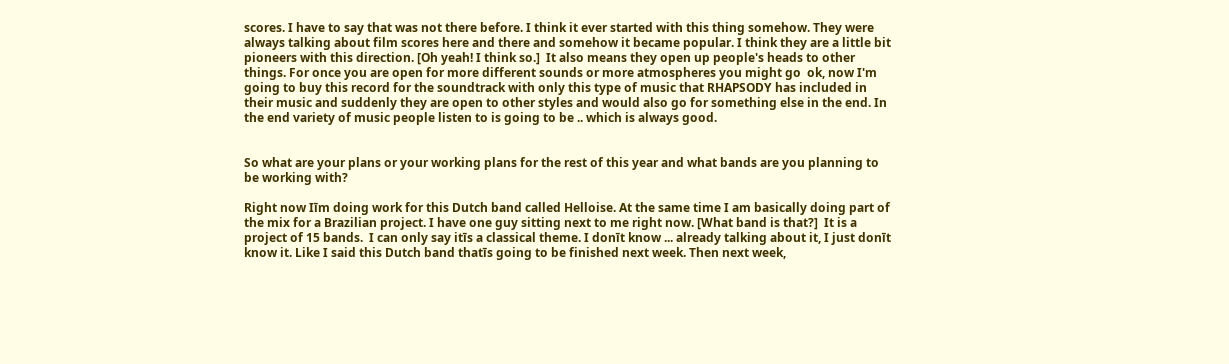scores. I have to say that was not there before. I think it ever started with this thing somehow. They were always talking about film scores here and there and somehow it became popular. I think they are a little bit pioneers with this direction. [Oh yeah! I think so.]  It also means they open up people's heads to other things. For once you are open for more different sounds or more atmospheres you might go  ok, now I'm going to buy this record for the soundtrack with only this type of music that RHAPSODY has included in their music and suddenly they are open to other styles and would also go for something else in the end. In the end variety of music people listen to is going to be .. which is always good.


So what are your plans or your working plans for the rest of this year and what bands are you planning to be working with?

Right now Iīm doing work for this Dutch band called Helloise. At the same time I am basically doing part of the mix for a Brazilian project. I have one guy sitting next to me right now. [What band is that?]  It is a project of 15 bands.  I can only say itīs a classical theme. I donīt know ... already talking about it, I just donīt know it. Like I said this Dutch band thatīs going to be finished next week. Then next week,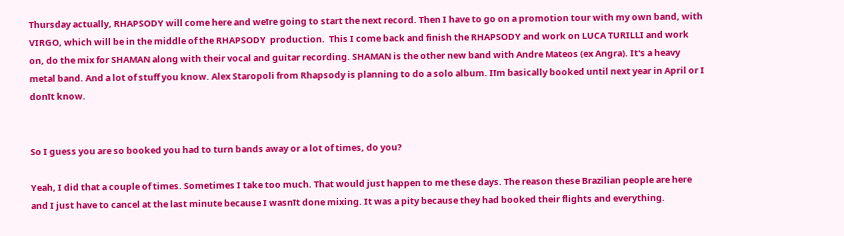Thursday actually, RHAPSODY will come here and weīre going to start the next record. Then I have to go on a promotion tour with my own band, with VIRGO, which will be in the middle of the RHAPSODY  production.  This I come back and finish the RHAPSODY and work on LUCA TURILLI and work on, do the mix for SHAMAN along with their vocal and guitar recording. SHAMAN is the other new band with Andre Mateos (ex Angra). It's a heavy metal band. And a lot of stuff you know. Alex Staropoli from Rhapsody is planning to do a solo album. Iīm basically booked until next year in April or I donīt know.


So I guess you are so booked you had to turn bands away or a lot of times, do you?

Yeah, I did that a couple of times. Sometimes I take too much. That would just happen to me these days. The reason these Brazilian people are here and I just have to cancel at the last minute because I wasnīt done mixing. It was a pity because they had booked their flights and everything.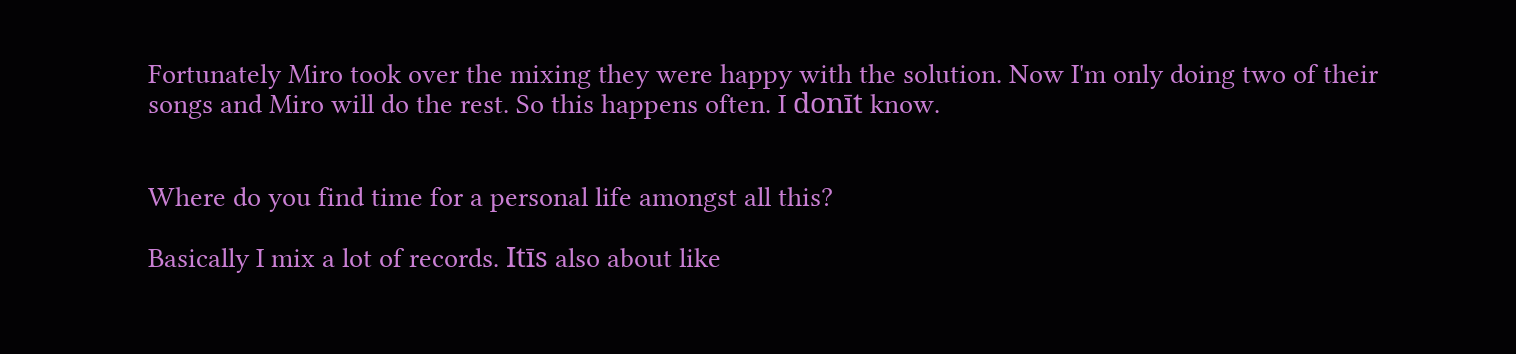Fortunately Miro took over the mixing they were happy with the solution. Now I'm only doing two of their songs and Miro will do the rest. So this happens often. I donīt know.


Where do you find time for a personal life amongst all this?

Basically I mix a lot of records. Itīs also about like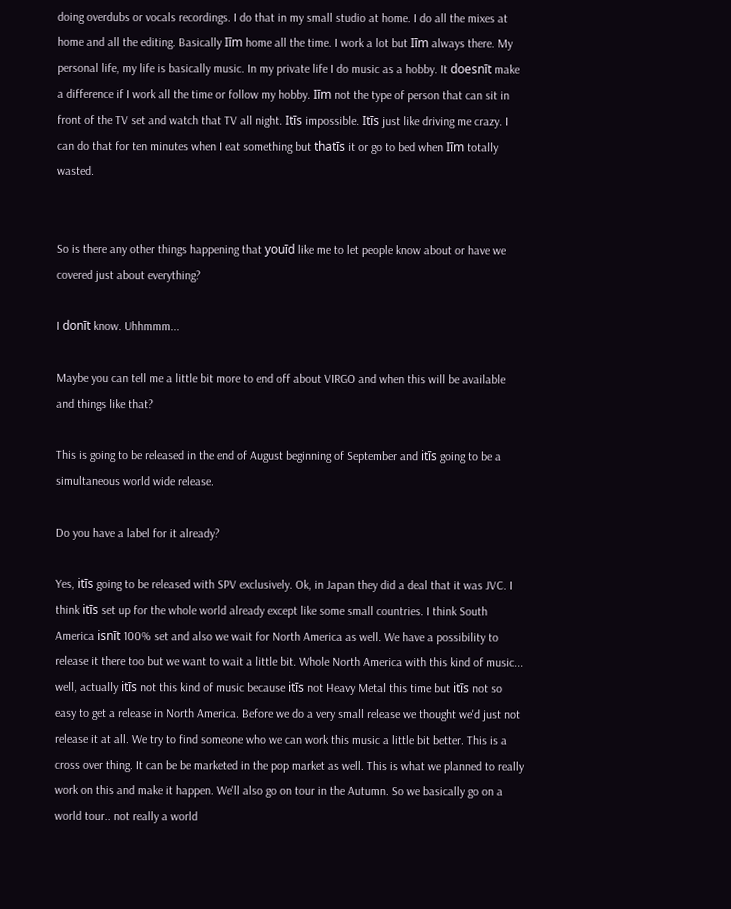doing overdubs or vocals recordings. I do that in my small studio at home. I do all the mixes at home and all the editing. Basically Iīm home all the time. I work a lot but Iīm always there. My personal life, my life is basically music. In my private life I do music as a hobby. It doesnīt make a difference if I work all the time or follow my hobby. Iīm not the type of person that can sit in front of the TV set and watch that TV all night. Itīs impossible. Itīs just like driving me crazy. I can do that for ten minutes when I eat something but thatīs it or go to bed when Iīm totally wasted.


So is there any other things happening that youīd like me to let people know about or have we covered just about everything?

I donīt know. Uhhmmm...

Maybe you can tell me a little bit more to end off about VIRGO and when this will be available and things like that?

This is going to be released in the end of August beginning of September and itīs going to be a simultaneous world wide release.

Do you have a label for it already?

Yes, itīs going to be released with SPV exclusively. Ok, in Japan they did a deal that it was JVC. I think itīs set up for the whole world already except like some small countries. I think South America isnīt 100% set and also we wait for North America as well. We have a possibility to release it there too but we want to wait a little bit. Whole North America with this kind of music... well, actually itīs not this kind of music because itīs not Heavy Metal this time but itīs not so easy to get a release in North America. Before we do a very small release we thought we'd just not release it at all. We try to find someone who we can work this music a little bit better. This is a cross over thing. It can be be marketed in the pop market as well. This is what we planned to really work on this and make it happen. We'll also go on tour in the Autumn. So we basically go on a world tour.. not really a world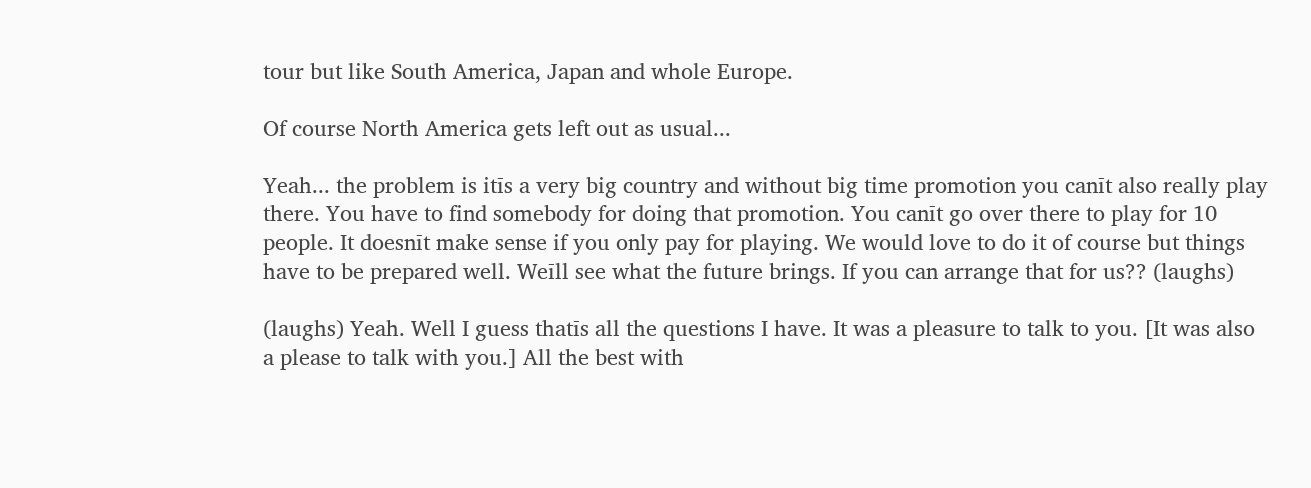tour but like South America, Japan and whole Europe.

Of course North America gets left out as usual...

Yeah... the problem is itīs a very big country and without big time promotion you canīt also really play there. You have to find somebody for doing that promotion. You canīt go over there to play for 10 people. It doesnīt make sense if you only pay for playing. We would love to do it of course but things have to be prepared well. Weīll see what the future brings. If you can arrange that for us?? (laughs)

(laughs) Yeah. Well I guess thatīs all the questions I have. It was a pleasure to talk to you. [It was also a please to talk with you.] All the best with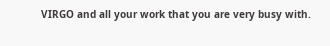VIRGO and all your work that you are very busy with.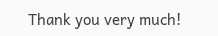Thank you very much!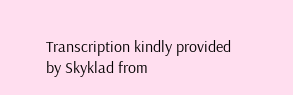Transcription kindly provided by Skyklad from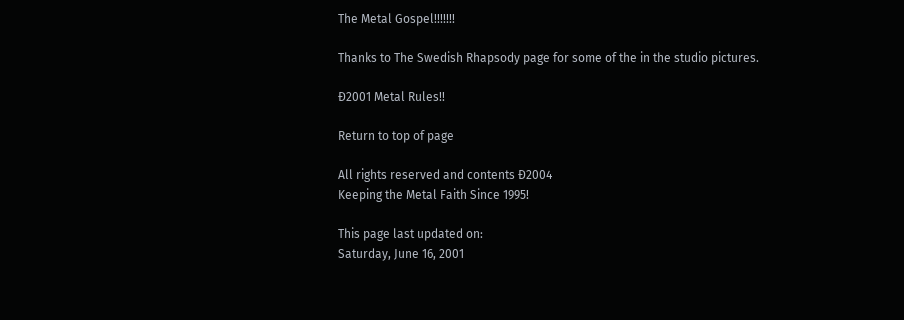The Metal Gospel!!!!!!!

Thanks to The Swedish Rhapsody page for some of the in the studio pictures.

Đ2001 Metal Rules!!

Return to top of page

All rights reserved and contents Đ2004
Keeping the Metal Faith Since 1995!

This page last updated on:
Saturday, June 16, 2001